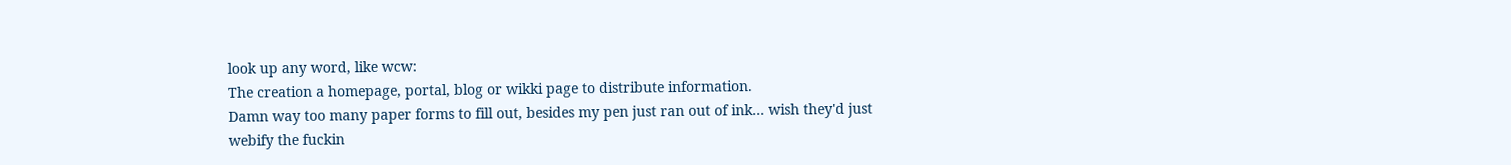look up any word, like wcw:
The creation a homepage, portal, blog or wikki page to distribute information.
Damn way too many paper forms to fill out, besides my pen just ran out of ink... wish they'd just webify the fuckin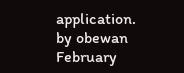application.
by obewan February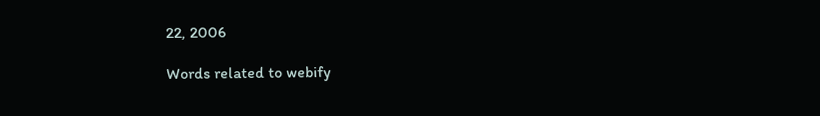22, 2006

Words related to webify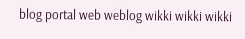blog portal web weblog wikki wikki wikki